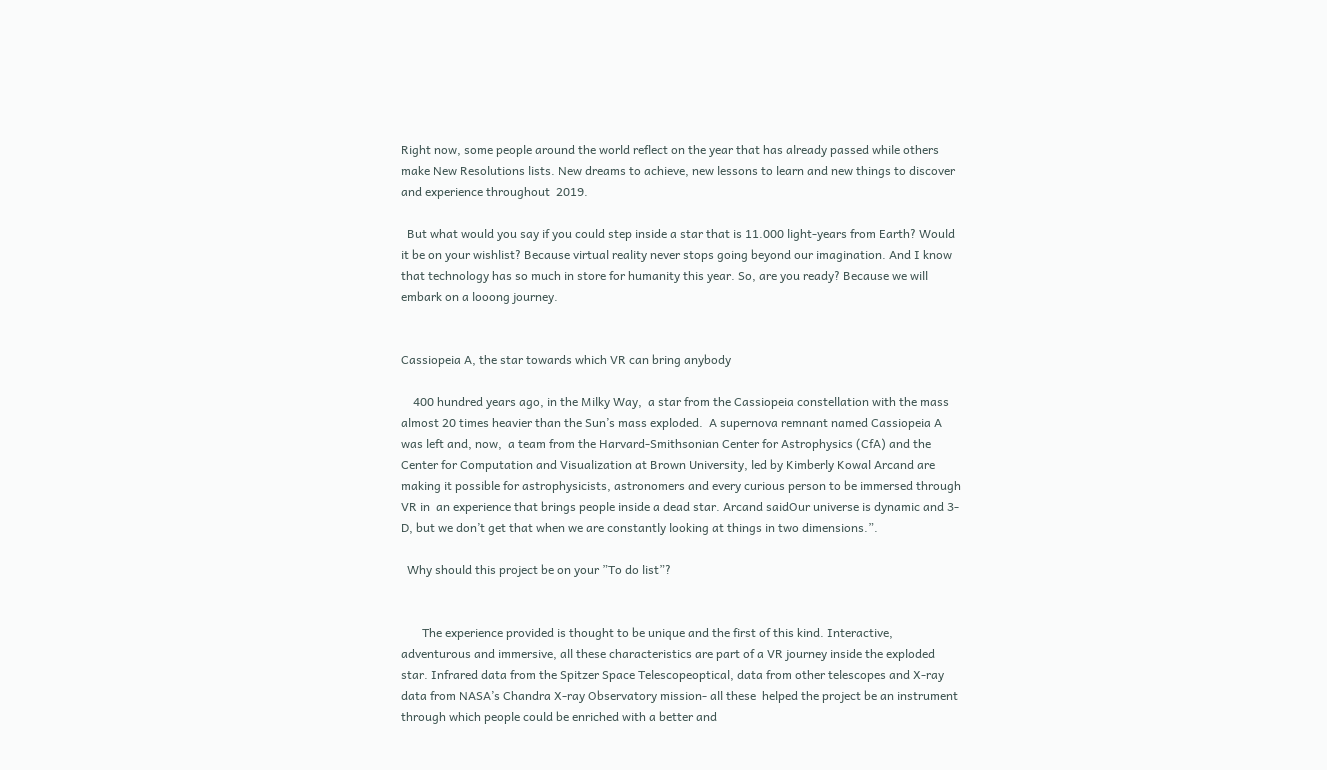Right now, some people around the world reflect on the year that has already passed while others make New Resolutions lists. New dreams to achieve, new lessons to learn and new things to discover and experience throughout  2019.

  But what would you say if you could step inside a star that is 11.000 light-years from Earth? Would it be on your wishlist? Because virtual reality never stops going beyond our imagination. And I know that technology has so much in store for humanity this year. So, are you ready? Because we will embark on a looong journey.


Cassiopeia A, the star towards which VR can bring anybody

    400 hundred years ago, in the Milky Way,  a star from the Cassiopeia constellation with the mass almost 20 times heavier than the Sun’s mass exploded.  A supernova remnant named Cassiopeia A was left and, now,  a team from the Harvard-Smithsonian Center for Astrophysics (CfA) and the Center for Computation and Visualization at Brown University, led by Kimberly Kowal Arcand are making it possible for astrophysicists, astronomers and every curious person to be immersed through VR in  an experience that brings people inside a dead star. Arcand saidOur universe is dynamic and 3-D, but we don’t get that when we are constantly looking at things in two dimensions.”.

  Why should this project be on your ”To do list”?


       The experience provided is thought to be unique and the first of this kind. Interactive, adventurous and immersive, all these characteristics are part of a VR journey inside the exploded star. Infrared data from the Spitzer Space Telescopeoptical, data from other telescopes and X-ray data from NASA’s Chandra X-ray Observatory mission- all these  helped the project be an instrument through which people could be enriched with a better and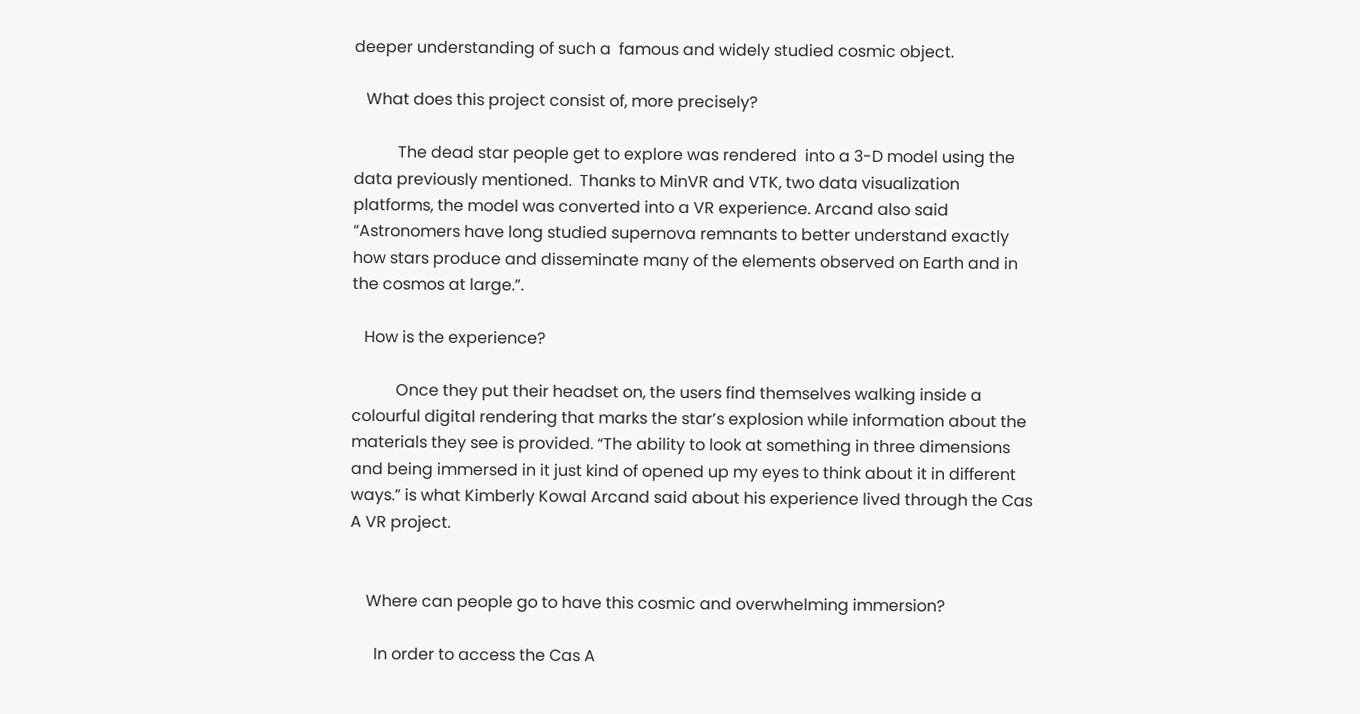deeper understanding of such a  famous and widely studied cosmic object.

   What does this project consist of, more precisely?

           The dead star people get to explore was rendered  into a 3-D model using the data previously mentioned.  Thanks to MinVR and VTK, two data visualization platforms, the model was converted into a VR experience. Arcand also said “Astronomers have long studied supernova remnants to better understand exactly how stars produce and disseminate many of the elements observed on Earth and in the cosmos at large.”.

   How is the experience?

           Once they put their headset on, the users find themselves walking inside a colourful digital rendering that marks the star’s explosion while information about the materials they see is provided. “The ability to look at something in three dimensions and being immersed in it just kind of opened up my eyes to think about it in different ways.” is what Kimberly Kowal Arcand said about his experience lived through the Cas A VR project.


    Where can people go to have this cosmic and overwhelming immersion?

      In order to access the Cas A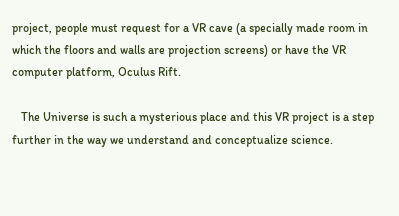project, people must request for a VR cave (a specially made room in which the floors and walls are projection screens) or have the VR computer platform, Oculus Rift.

   The Universe is such a mysterious place and this VR project is a step further in the way we understand and conceptualize science.